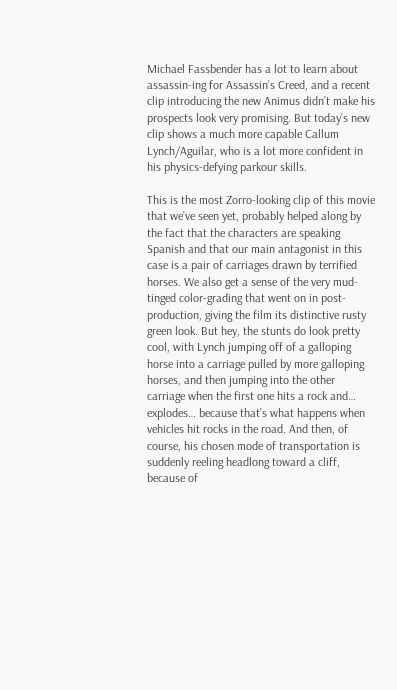Michael Fassbender has a lot to learn about assassin-ing for Assassin’s Creed, and a recent clip introducing the new Animus didn’t make his prospects look very promising. But today’s new clip shows a much more capable Callum Lynch/Aguilar, who is a lot more confident in his physics-defying parkour skills.

This is the most Zorro-looking clip of this movie that we’ve seen yet, probably helped along by the fact that the characters are speaking Spanish and that our main antagonist in this case is a pair of carriages drawn by terrified horses. We also get a sense of the very mud-tinged color-grading that went on in post-production, giving the film its distinctive rusty green look. But hey, the stunts do look pretty cool, with Lynch jumping off of a galloping horse into a carriage pulled by more galloping horses, and then jumping into the other carriage when the first one hits a rock and… explodes… because that’s what happens when vehicles hit rocks in the road. And then, of course, his chosen mode of transportation is suddenly reeling headlong toward a cliff, because of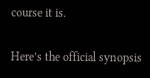course it is.

Here’s the official synopsis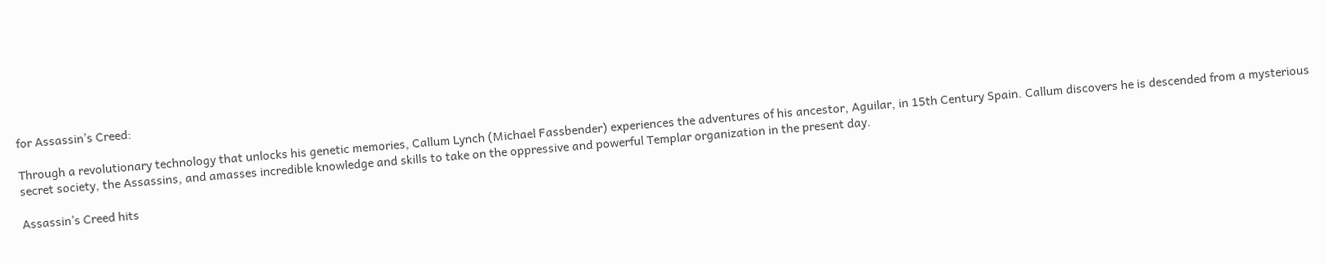for Assassin’s Creed:

Through a revolutionary technology that unlocks his genetic memories, Callum Lynch (Michael Fassbender) experiences the adventures of his ancestor, Aguilar, in 15th Century Spain. Callum discovers he is descended from a mysterious secret society, the Assassins, and amasses incredible knowledge and skills to take on the oppressive and powerful Templar organization in the present day.

Assassin’s Creed hits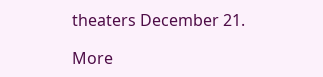theaters December 21.

More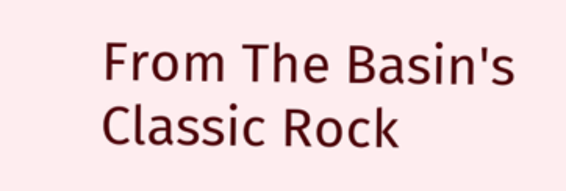From The Basin's Classic Rock